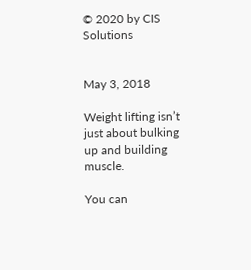© 2020 by CIS Solutions


May 3, 2018

Weight lifting isn’t just about bulking up and building muscle.

You can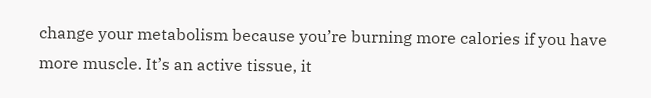change your metabolism because you’re burning more calories if you have more muscle. It’s an active tissue, it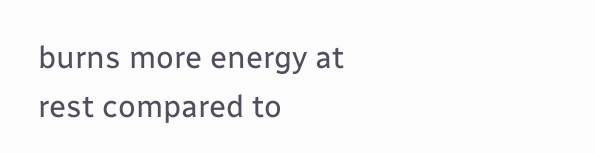burns more energy at rest compared to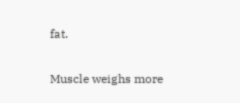fat.

Muscle weighs more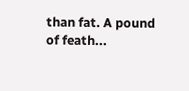than fat. A pound of feath...